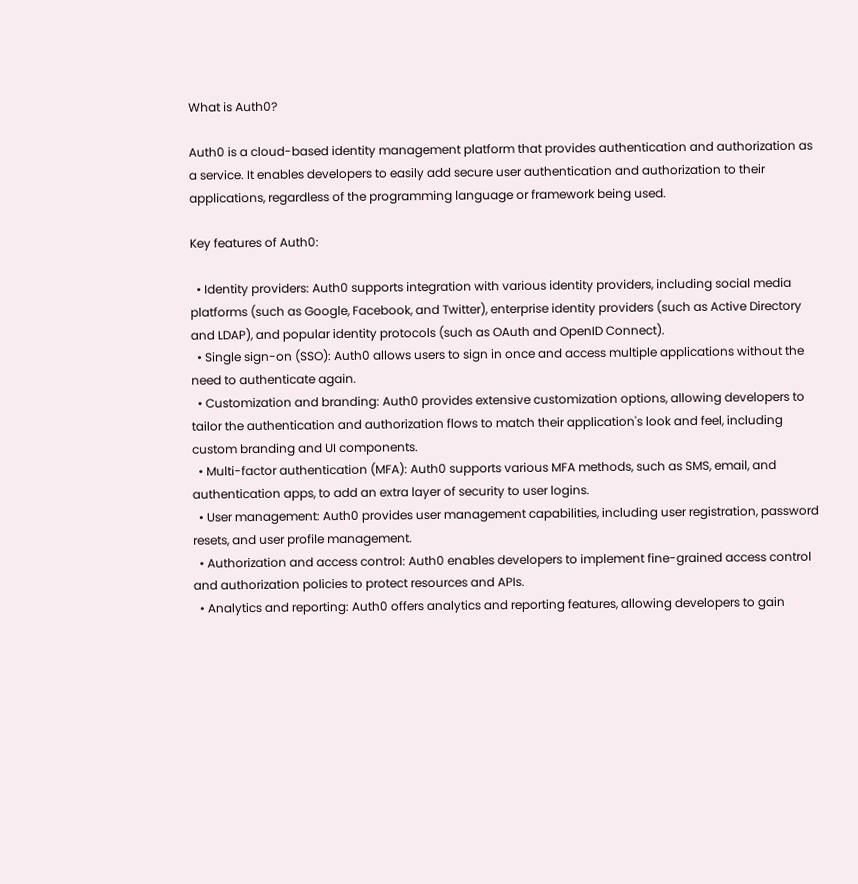What is Auth0?

Auth0 is a cloud-based identity management platform that provides authentication and authorization as a service. It enables developers to easily add secure user authentication and authorization to their applications, regardless of the programming language or framework being used.

Key features of Auth0:

  • Identity providers: Auth0 supports integration with various identity providers, including social media platforms (such as Google, Facebook, and Twitter), enterprise identity providers (such as Active Directory and LDAP), and popular identity protocols (such as OAuth and OpenID Connect).
  • Single sign-on (SSO): Auth0 allows users to sign in once and access multiple applications without the need to authenticate again.
  • Customization and branding: Auth0 provides extensive customization options, allowing developers to tailor the authentication and authorization flows to match their application's look and feel, including custom branding and UI components.
  • Multi-factor authentication (MFA): Auth0 supports various MFA methods, such as SMS, email, and authentication apps, to add an extra layer of security to user logins.
  • User management: Auth0 provides user management capabilities, including user registration, password resets, and user profile management.
  • Authorization and access control: Auth0 enables developers to implement fine-grained access control and authorization policies to protect resources and APIs.
  • Analytics and reporting: Auth0 offers analytics and reporting features, allowing developers to gain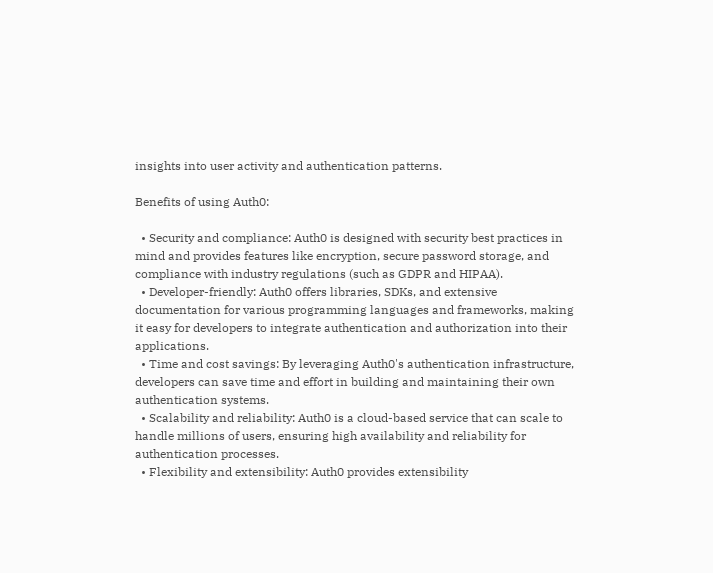insights into user activity and authentication patterns.

Benefits of using Auth0:

  • Security and compliance: Auth0 is designed with security best practices in mind and provides features like encryption, secure password storage, and compliance with industry regulations (such as GDPR and HIPAA).
  • Developer-friendly: Auth0 offers libraries, SDKs, and extensive documentation for various programming languages and frameworks, making it easy for developers to integrate authentication and authorization into their applications.
  • Time and cost savings: By leveraging Auth0's authentication infrastructure, developers can save time and effort in building and maintaining their own authentication systems.
  • Scalability and reliability: Auth0 is a cloud-based service that can scale to handle millions of users, ensuring high availability and reliability for authentication processes.
  • Flexibility and extensibility: Auth0 provides extensibility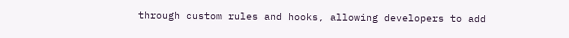through custom rules and hooks, allowing developers to add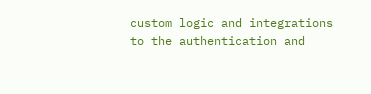custom logic and integrations to the authentication and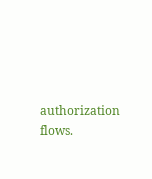authorization flows.